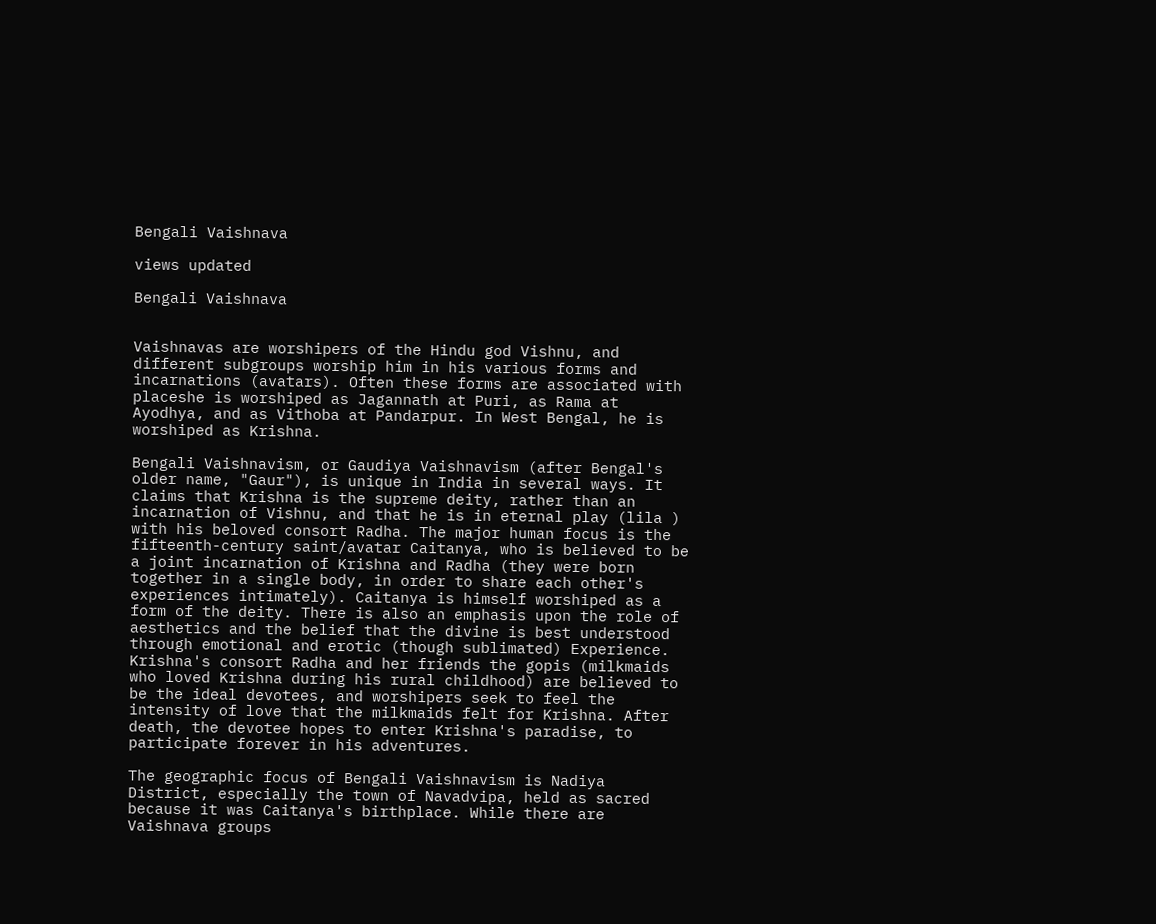Bengali Vaishnava

views updated

Bengali Vaishnava


Vaishnavas are worshipers of the Hindu god Vishnu, and different subgroups worship him in his various forms and incarnations (avatars). Often these forms are associated with placeshe is worshiped as Jagannath at Puri, as Rama at Ayodhya, and as Vithoba at Pandarpur. In West Bengal, he is worshiped as Krishna.

Bengali Vaishnavism, or Gaudiya Vaishnavism (after Bengal's older name, "Gaur"), is unique in India in several ways. It claims that Krishna is the supreme deity, rather than an incarnation of Vishnu, and that he is in eternal play (lila ) with his beloved consort Radha. The major human focus is the fifteenth-century saint/avatar Caitanya, who is believed to be a joint incarnation of Krishna and Radha (they were born together in a single body, in order to share each other's experiences intimately). Caitanya is himself worshiped as a form of the deity. There is also an emphasis upon the role of aesthetics and the belief that the divine is best understood through emotional and erotic (though sublimated) Experience. Krishna's consort Radha and her friends the gopis (milkmaids who loved Krishna during his rural childhood) are believed to be the ideal devotees, and worshipers seek to feel the intensity of love that the milkmaids felt for Krishna. After death, the devotee hopes to enter Krishna's paradise, to participate forever in his adventures.

The geographic focus of Bengali Vaishnavism is Nadiya District, especially the town of Navadvipa, held as sacred because it was Caitanya's birthplace. While there are Vaishnava groups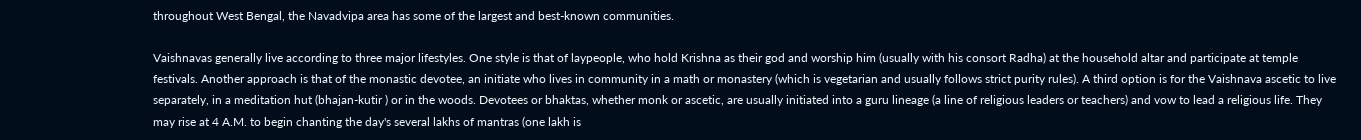throughout West Bengal, the Navadvipa area has some of the largest and best-known communities.

Vaishnavas generally live according to three major lifestyles. One style is that of laypeople, who hold Krishna as their god and worship him (usually with his consort Radha) at the household altar and participate at temple festivals. Another approach is that of the monastic devotee, an initiate who lives in community in a math or monastery (which is vegetarian and usually follows strict purity rules). A third option is for the Vaishnava ascetic to live separately, in a meditation hut (bhajan-kutir ) or in the woods. Devotees or bhaktas, whether monk or ascetic, are usually initiated into a guru lineage (a line of religious leaders or teachers) and vow to lead a religious life. They may rise at 4 A.M. to begin chanting the day's several lakhs of mantras (one lakh is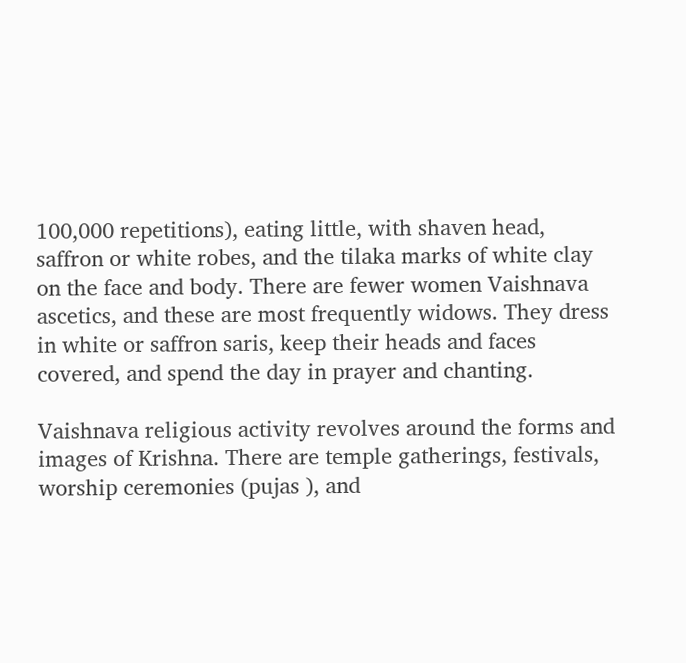100,000 repetitions), eating little, with shaven head, saffron or white robes, and the tilaka marks of white clay on the face and body. There are fewer women Vaishnava ascetics, and these are most frequently widows. They dress in white or saffron saris, keep their heads and faces covered, and spend the day in prayer and chanting.

Vaishnava religious activity revolves around the forms and images of Krishna. There are temple gatherings, festivals, worship ceremonies (pujas ), and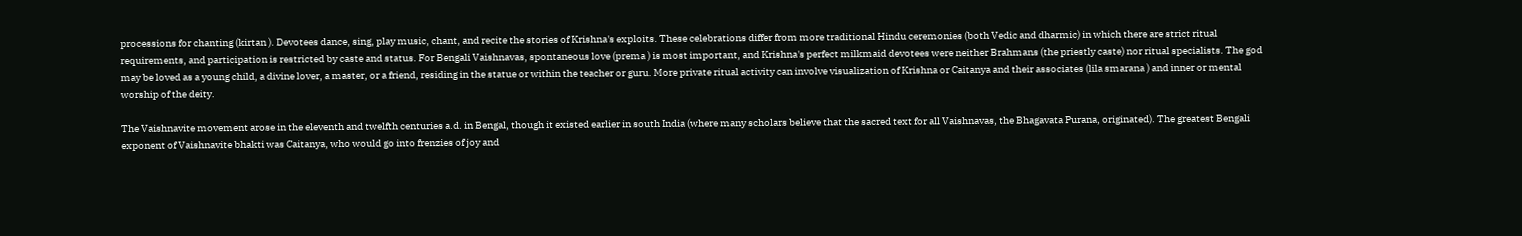processions for chanting (kirtan ). Devotees dance, sing, play music, chant, and recite the stories of Krishna's exploits. These celebrations differ from more traditional Hindu ceremonies (both Vedic and dharmic) in which there are strict ritual requirements, and participation is restricted by caste and status. For Bengali Vaishnavas, spontaneous love (prema ) is most important, and Krishna's perfect milkmaid devotees were neither Brahmans (the priestly caste) nor ritual specialists. The god may be loved as a young child, a divine lover, a master, or a friend, residing in the statue or within the teacher or guru. More private ritual activity can involve visualization of Krishna or Caitanya and their associates (lila smarana ) and inner or mental worship of the deity.

The Vaishnavite movement arose in the eleventh and twelfth centuries a.d. in Bengal, though it existed earlier in south India (where many scholars believe that the sacred text for all Vaishnavas, the Bhagavata Purana, originated). The greatest Bengali exponent of Vaishnavite bhakti was Caitanya, who would go into frenzies of joy and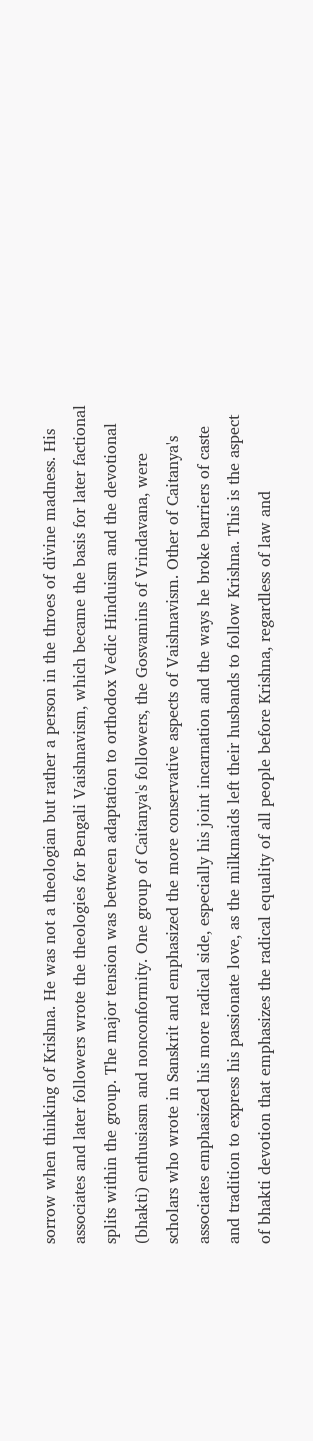sorrow when thinking of Krishna. He was not a theologian but rather a person in the throes of divine madness. His associates and later followers wrote the theologies for Bengali Vaishnavism, which became the basis for later factional splits within the group. The major tension was between adaptation to orthodox Vedic Hinduism and the devotional (bhakti) enthusiasm and nonconformity. One group of Caitanya's followers, the Gosvamins of Vrindavana, were scholars who wrote in Sanskrit and emphasized the more conservative aspects of Vaishnavism. Other of Caitanya's associates emphasized his more radical side, especially his joint incarnation and the ways he broke barriers of caste and tradition to express his passionate love, as the milkmaids left their husbands to follow Krishna. This is the aspect of bhakti devotion that emphasizes the radical equality of all people before Krishna, regardless of law and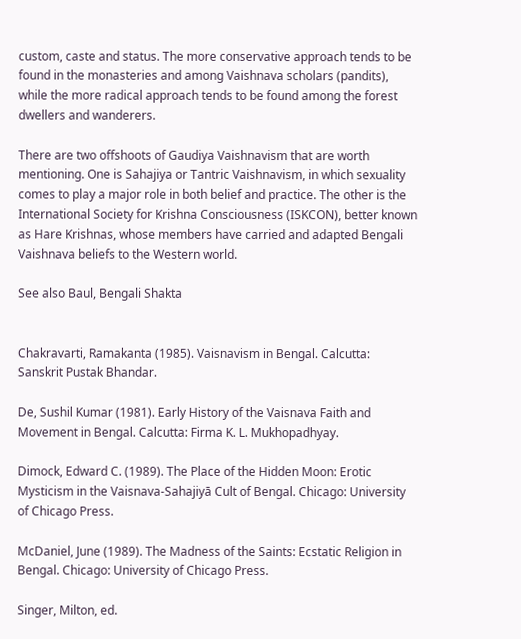custom, caste and status. The more conservative approach tends to be found in the monasteries and among Vaishnava scholars (pandits), while the more radical approach tends to be found among the forest dwellers and wanderers.

There are two offshoots of Gaudiya Vaishnavism that are worth mentioning. One is Sahajiya or Tantric Vaishnavism, in which sexuality comes to play a major role in both belief and practice. The other is the International Society for Krishna Consciousness (ISKCON), better known as Hare Krishnas, whose members have carried and adapted Bengali Vaishnava beliefs to the Western world.

See also Baul, Bengali Shakta


Chakravarti, Ramakanta (1985). Vaisnavism in Bengal. Calcutta: Sanskrit Pustak Bhandar.

De, Sushil Kumar (1981). Early History of the Vaisnava Faith and Movement in Bengal. Calcutta: Firma K. L. Mukhopadhyay.

Dimock, Edward C. (1989). The Place of the Hidden Moon: Erotic Mysticism in the Vaisnava-Sahajiyā Cult of Bengal. Chicago: University of Chicago Press.

McDaniel, June (1989). The Madness of the Saints: Ecstatic Religion in Bengal. Chicago: University of Chicago Press.

Singer, Milton, ed.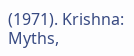(1971). Krishna: Myths,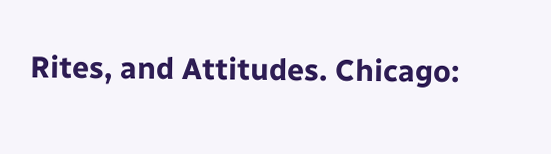Rites, and Attitudes. Chicago: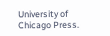University of Chicago Press.